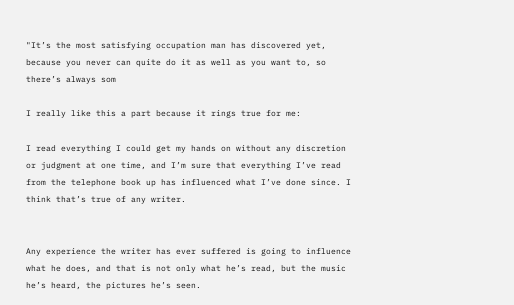"It’s the most satisfying occupation man has discovered yet, because you never can quite do it as well as you want to, so there’s always som

I really like this a part because it rings true for me:

I read everything I could get my hands on without any discretion or judgment at one time, and I’m sure that everything I’ve read from the telephone book up has influenced what I’ve done since. I think that’s true of any writer.


Any experience the writer has ever suffered is going to influence what he does, and that is not only what he’s read, but the music he’s heard, the pictures he’s seen.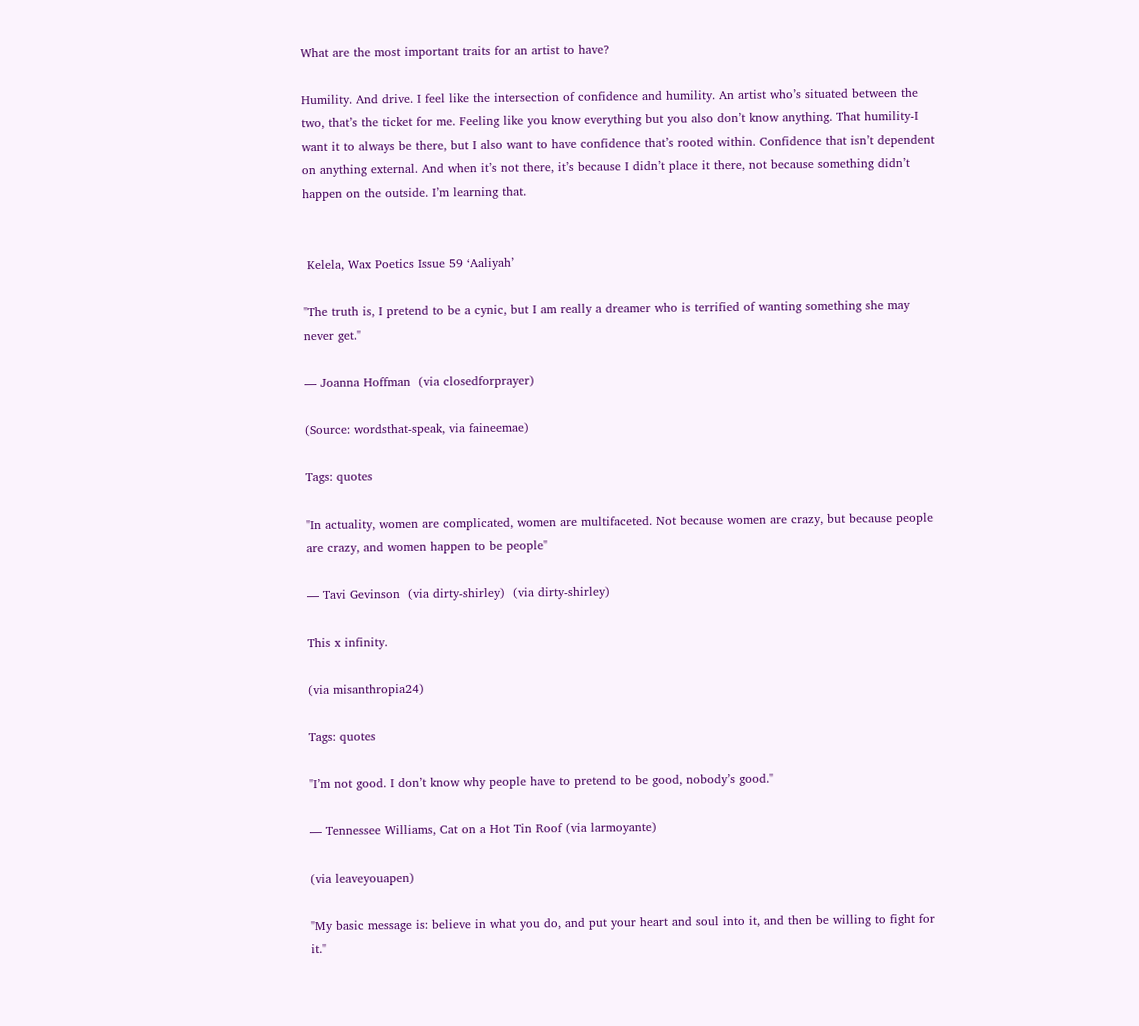What are the most important traits for an artist to have?

Humility. And drive. I feel like the intersection of confidence and humility. An artist who’s situated between the two, that’s the ticket for me. Feeling like you know everything but you also don’t know anything. That humility-I want it to always be there, but I also want to have confidence that’s rooted within. Confidence that isn’t dependent on anything external. And when it’s not there, it’s because I didn’t place it there, not because something didn’t happen on the outside. I’m learning that.


 Kelela, Wax Poetics Issue 59 ‘Aaliyah’

"The truth is, I pretend to be a cynic, but I am really a dreamer who is terrified of wanting something she may never get."

— Joanna Hoffman  (via closedforprayer)

(Source: wordsthat-speak, via faineemae)

Tags: quotes

"In actuality, women are complicated, women are multifaceted. Not because women are crazy, but because people are crazy, and women happen to be people"

— Tavi Gevinson  (via dirty-shirley)  (via dirty-shirley)

This x infinity.

(via misanthropia24)

Tags: quotes

"I’m not good. I don’t know why people have to pretend to be good, nobody’s good."

— Tennessee Williams, Cat on a Hot Tin Roof (via larmoyante)

(via leaveyouapen)

"My basic message is: believe in what you do, and put your heart and soul into it, and then be willing to fight for it."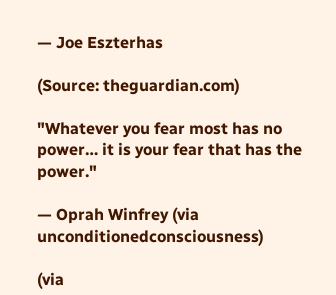— Joe Eszterhas

(Source: theguardian.com)

"Whatever you fear most has no power… it is your fear that has the power."

— Oprah Winfrey (via unconditionedconsciousness)

(via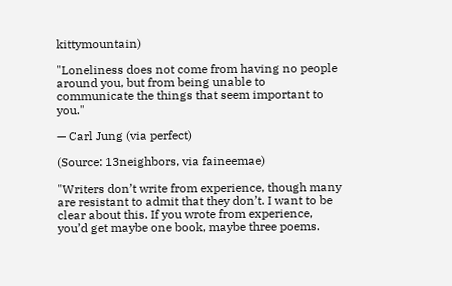kittymountain)

"Loneliness does not come from having no people around you, but from being unable to communicate the things that seem important to you."

— Carl Jung (via perfect)

(Source: 13neighbors, via faineemae)

"Writers don’t write from experience, though many are resistant to admit that they don’t. I want to be clear about this. If you wrote from experience, you’d get maybe one book, maybe three poems.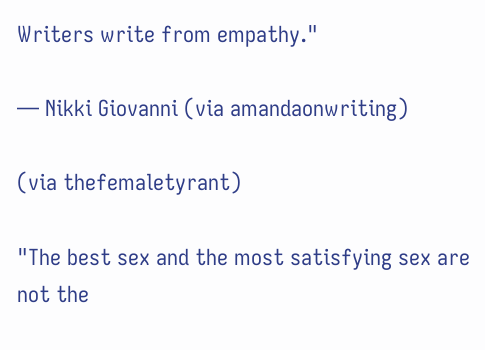Writers write from empathy."

— Nikki Giovanni (via amandaonwriting)

(via thefemaletyrant)

"The best sex and the most satisfying sex are not the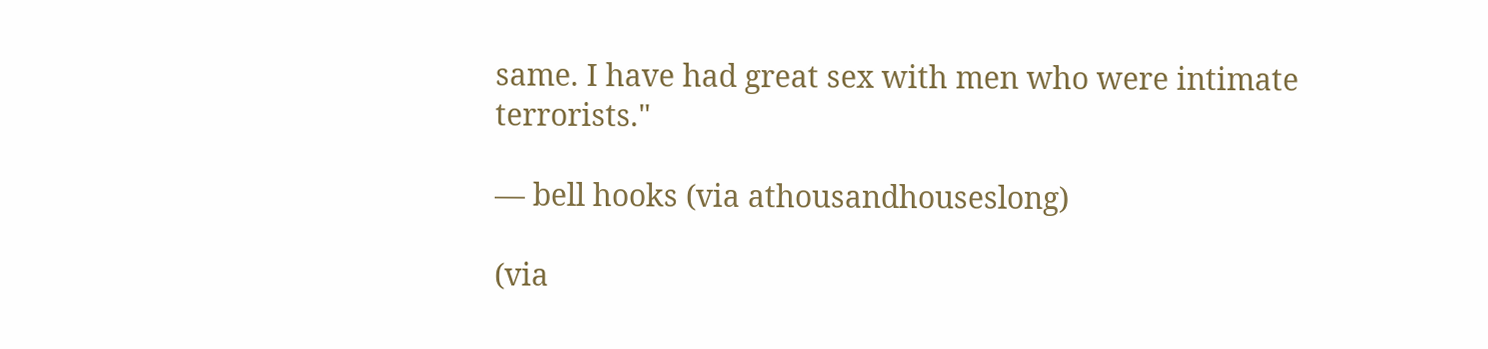same. I have had great sex with men who were intimate terrorists."

— bell hooks (via athousandhouseslong)

(via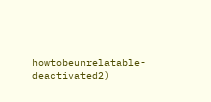howtobeunrelatable-deactivated2)